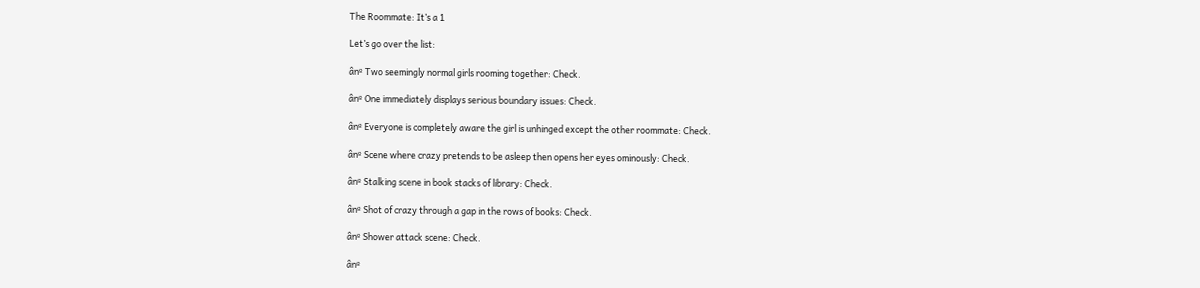The Roommate: It’s a 1

Let’s go over the list:

ânº Two seemingly normal girls rooming together: Check.

ânº One immediately displays serious boundary issues: Check.

ânº Everyone is completely aware the girl is unhinged except the other roommate: Check.

ânº Scene where crazy pretends to be asleep then opens her eyes ominously: Check.

ânº Stalking scene in book stacks of library: Check.

ânº Shot of crazy through a gap in the rows of books: Check.

ânº Shower attack scene: Check.

ânº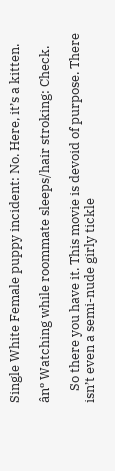Single White Female puppy incident: No. Here, it’s a kitten.

ânº Watching while roommate sleeps/hair stroking: Check.

    So there you have it. This movie is devoid of purpose. There isn’t even a semi-nude girly tickle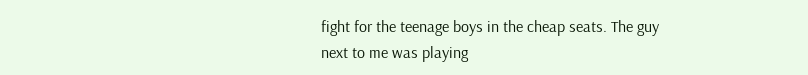fight for the teenage boys in the cheap seats. The guy next to me was playing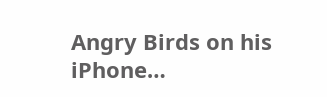Angry Birds on his iPhone…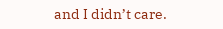and I didn’t care.